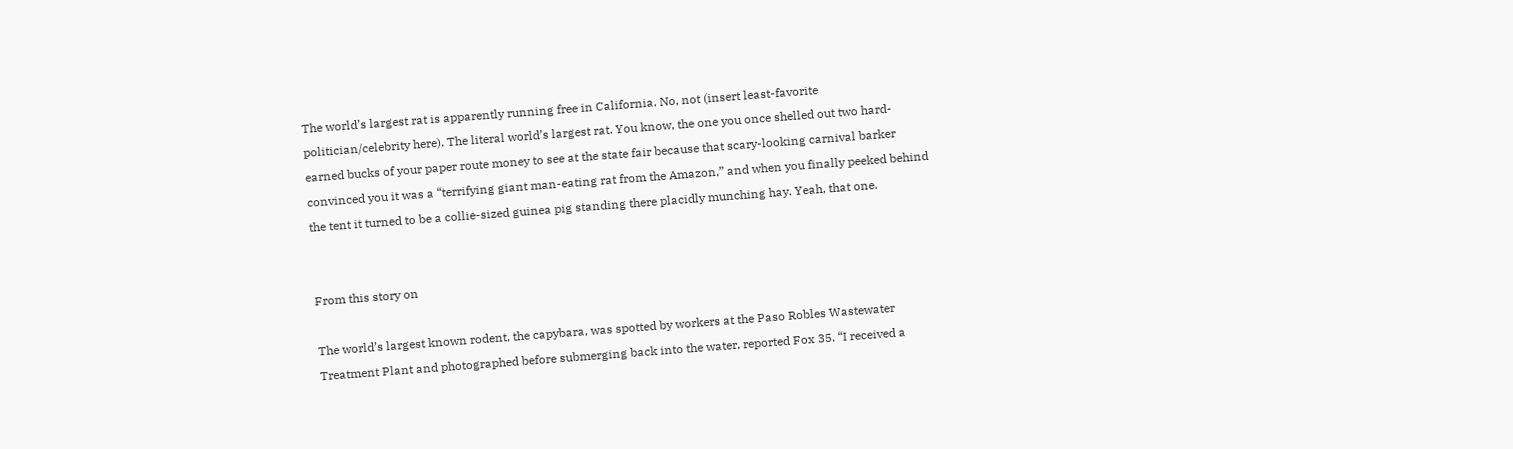The world’s largest rat is apparently running free in California. No, not (insert least-favorite politician/celebrity here). The literal world’s largest rat. You know, the one you once shelled out two hard-earned bucks of your paper route money to see at the state fair because that scary-looking carnival barker convinced you it was a “terrifying giant man-eating rat from the Amazon,” and when you finally peeked behind the tent it turned to be a collie-sized guinea pig standing there placidly munching hay. Yeah, that one.


From this story on

The world’s largest known rodent, the capybara, was spotted by workers at the Paso Robles Wastewater Treatment Plant and photographed before submerging back into the water, reported Fox 35. “I received a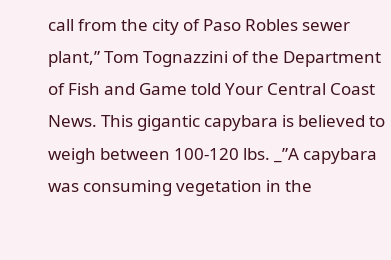call from the city of Paso Robles sewer plant,” Tom Tognazzini of the Department of Fish and Game told Your Central Coast News. This gigantic capybara is believed to weigh between 100-120 lbs. _”A capybara was consuming vegetation in the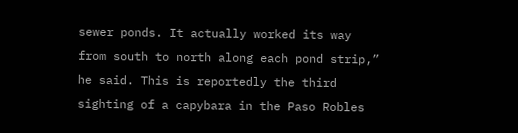sewer ponds. It actually worked its way from south to north along each pond strip,” he said. This is reportedly the third sighting of a capybara in the Paso Robles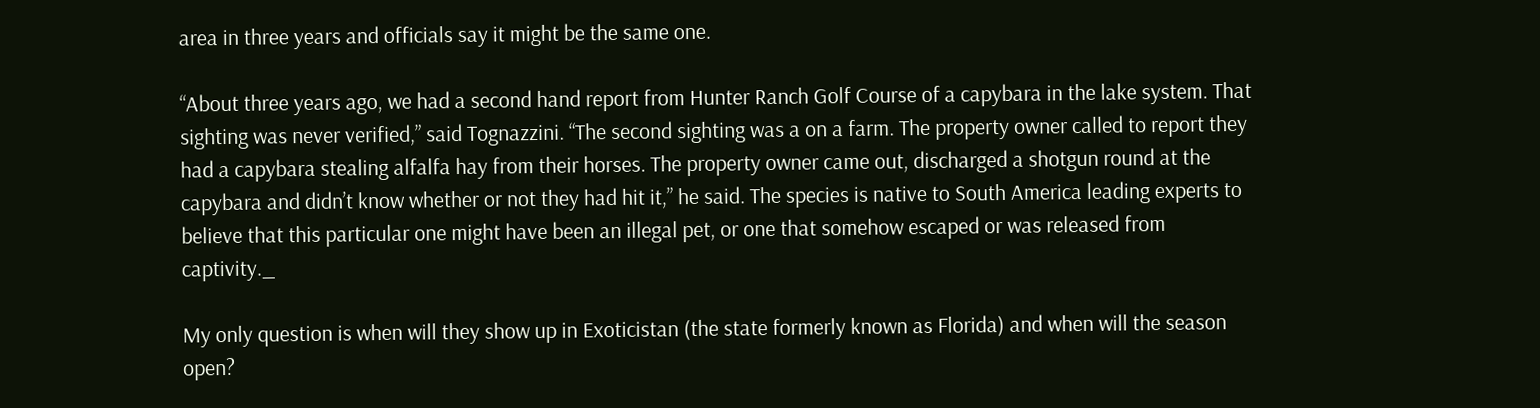area in three years and officials say it might be the same one.

“About three years ago, we had a second hand report from Hunter Ranch Golf Course of a capybara in the lake system. That sighting was never verified,” said Tognazzini. “The second sighting was a on a farm. The property owner called to report they had a capybara stealing alfalfa hay from their horses. The property owner came out, discharged a shotgun round at the capybara and didn’t know whether or not they had hit it,” he said. The species is native to South America leading experts to believe that this particular one might have been an illegal pet, or one that somehow escaped or was released from captivity._

My only question is when will they show up in Exoticistan (the state formerly known as Florida) and when will the season open?